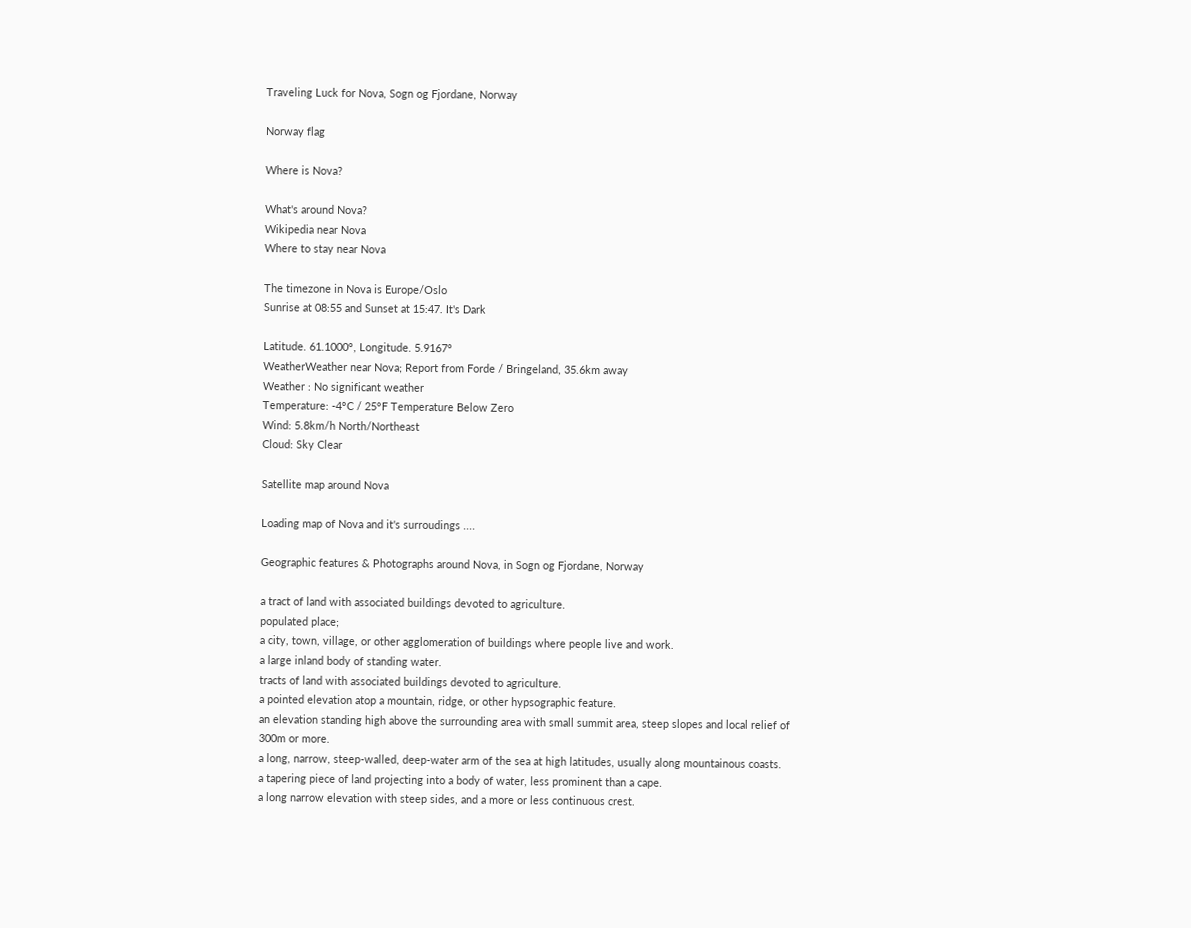Traveling Luck for Nova, Sogn og Fjordane, Norway

Norway flag

Where is Nova?

What's around Nova?
Wikipedia near Nova
Where to stay near Nova

The timezone in Nova is Europe/Oslo
Sunrise at 08:55 and Sunset at 15:47. It's Dark

Latitude. 61.1000°, Longitude. 5.9167°
WeatherWeather near Nova; Report from Forde / Bringeland, 35.6km away
Weather : No significant weather
Temperature: -4°C / 25°F Temperature Below Zero
Wind: 5.8km/h North/Northeast
Cloud: Sky Clear

Satellite map around Nova

Loading map of Nova and it's surroudings ....

Geographic features & Photographs around Nova, in Sogn og Fjordane, Norway

a tract of land with associated buildings devoted to agriculture.
populated place;
a city, town, village, or other agglomeration of buildings where people live and work.
a large inland body of standing water.
tracts of land with associated buildings devoted to agriculture.
a pointed elevation atop a mountain, ridge, or other hypsographic feature.
an elevation standing high above the surrounding area with small summit area, steep slopes and local relief of 300m or more.
a long, narrow, steep-walled, deep-water arm of the sea at high latitudes, usually along mountainous coasts.
a tapering piece of land projecting into a body of water, less prominent than a cape.
a long narrow elevation with steep sides, and a more or less continuous crest.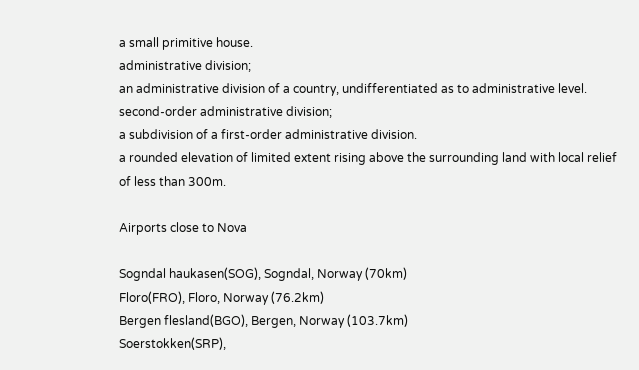a small primitive house.
administrative division;
an administrative division of a country, undifferentiated as to administrative level.
second-order administrative division;
a subdivision of a first-order administrative division.
a rounded elevation of limited extent rising above the surrounding land with local relief of less than 300m.

Airports close to Nova

Sogndal haukasen(SOG), Sogndal, Norway (70km)
Floro(FRO), Floro, Norway (76.2km)
Bergen flesland(BGO), Bergen, Norway (103.7km)
Soerstokken(SRP),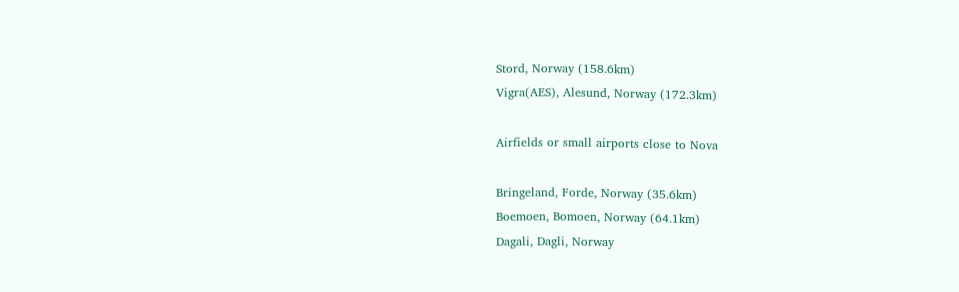Stord, Norway (158.6km)
Vigra(AES), Alesund, Norway (172.3km)

Airfields or small airports close to Nova

Bringeland, Forde, Norway (35.6km)
Boemoen, Bomoen, Norway (64.1km)
Dagali, Dagli, Norway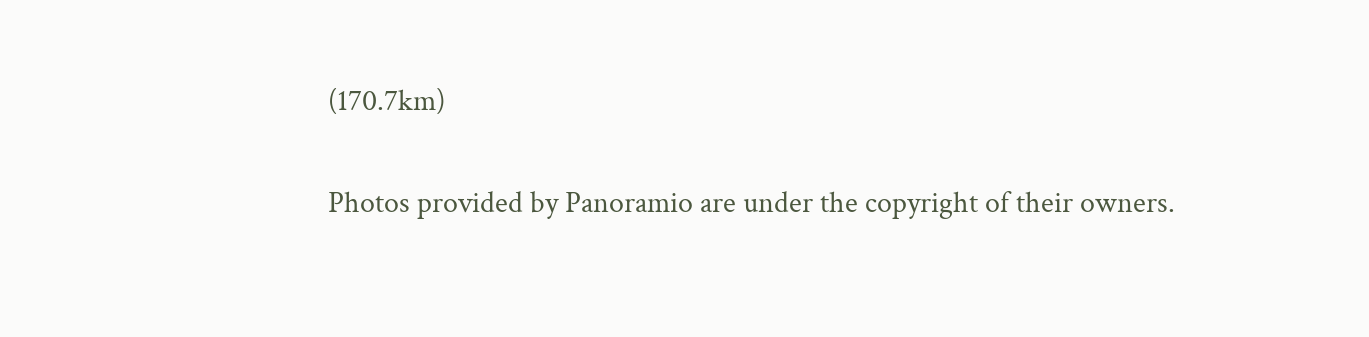(170.7km)

Photos provided by Panoramio are under the copyright of their owners.